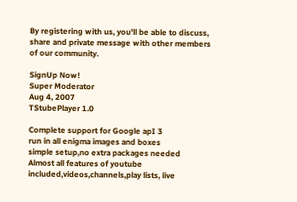By registering with us, you'll be able to discuss, share and private message with other members of our community.

SignUp Now!
Super Moderator
Aug 4, 2007
TStubePlayer 1.0

Complete support for Google apI 3
run in all enigma images and boxes
simple setup,no extra packages needed
Almost all features of youtube included,videos,channels,play lists, live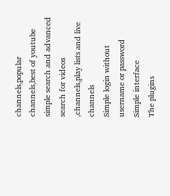channels,popular channels,best of youtube
simple search and advanced search for videos ,channels,play lists and live channels
Simple login without username or password
Simple interface
The plugins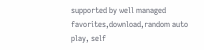supported by well managed favorites,download,random auto play, self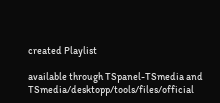created Playlist

available through TSpanel-TSmedia and TSmedia/desktopp/tools/files/official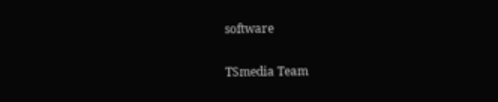software

TSmedia Team